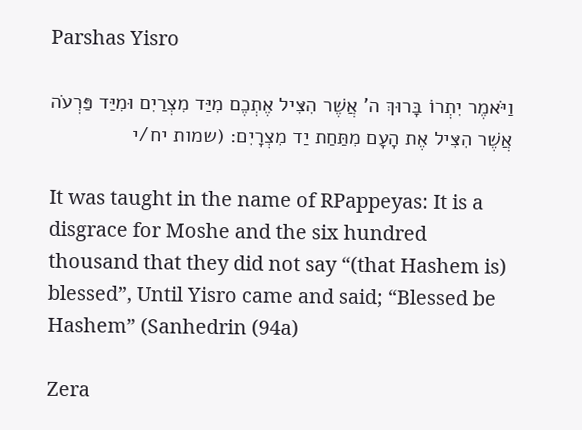Parshas Yisro

וַיֹּאמֶר יִתְרוֹ בָּרוּךְ ה’ אֲשֶׁר הִצִּיל אֶתְכֶם מִיַּד מִצְרַיִם וּמִיַּד פַּרְעֹה אֲשֶׁר הִצִּיל אֶת הָעָם מִתַּחַת יַד מִצְרָיִם: (שמות יח/י

It was taught in the name of RPappeyas: It is a disgrace for Moshe and the six hundred thousand that they did not say “(that Hashem is) blessed”, Until Yisro came and said; “Blessed be Hashem” (Sanhedrin (94a)

Zera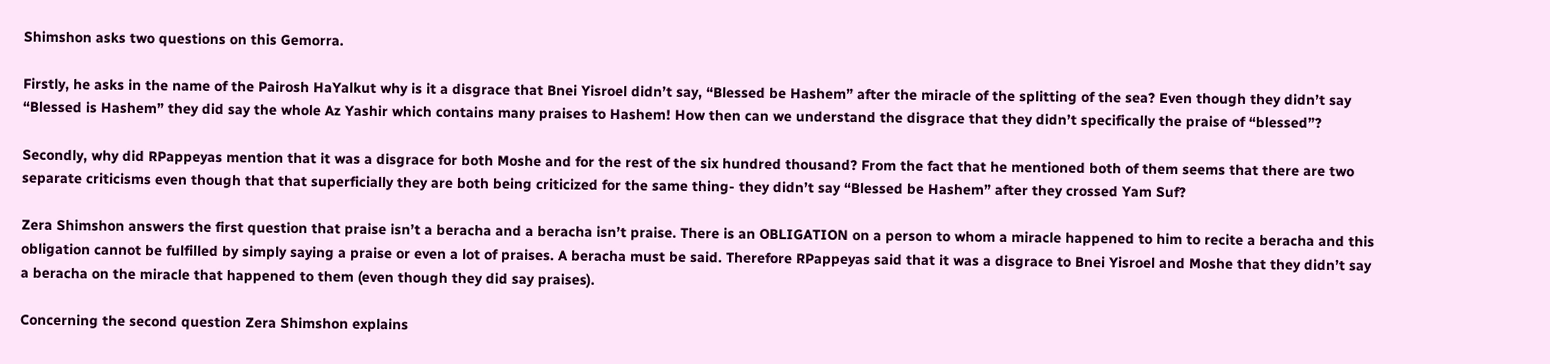Shimshon asks two questions on this Gemorra.

Firstly, he asks in the name of the Pairosh HaYalkut why is it a disgrace that Bnei Yisroel didn’t say, “Blessed be Hashem” after the miracle of the splitting of the sea? Even though they didn’t say “Blessed is Hashem” they did say the whole Az Yashir which contains many praises to Hashem! How then can we understand the disgrace that they didn’t specifically the praise of “blessed”?

Secondly, why did RPappeyas mention that it was a disgrace for both Moshe and for the rest of the six hundred thousand? From the fact that he mentioned both of them seems that there are two separate criticisms even though that that superficially they are both being criticized for the same thing- they didn’t say “Blessed be Hashem” after they crossed Yam Suf?

Zera Shimshon answers the first question that praise isn’t a beracha and a beracha isn’t praise. There is an OBLIGATION on a person to whom a miracle happened to him to recite a beracha and this obligation cannot be fulfilled by simply saying a praise or even a lot of praises. A beracha must be said. Therefore RPappeyas said that it was a disgrace to Bnei Yisroel and Moshe that they didn’t say a beracha on the miracle that happened to them (even though they did say praises).

Concerning the second question Zera Shimshon explains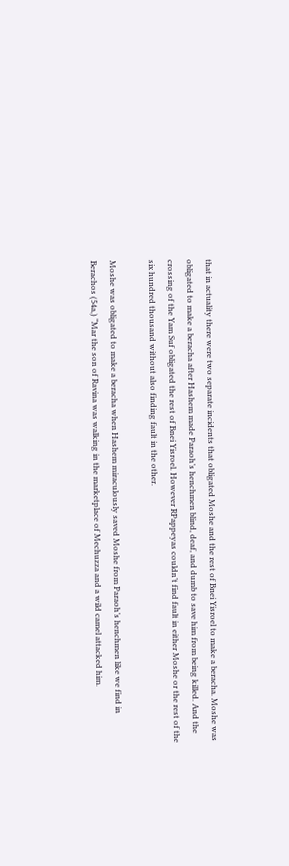that in actuality there were two separate incidents that obligated Moshe and the rest of Bnei Yisroel to make a beracha. Moshe was obligated to make a beracha after Hashem made Paraoh’s henchmen blind, deaf, and dumb to save him from being killed. And the crossing of the Yam Suf obligated the rest of Bnei Yisroel. However RPappeyas couldn’t find fault in either Moshe or the rest of the six hundred thousand without also finding fault in the other.

Moshe was obligated to make a beracha when Hashem miraculously saved Moshe from Paraoh’s henchmen like we find in Berachos (54a,) “Mar the son of Ravina was walking in the marketplace of Mechuzza and a wild camel attacked him.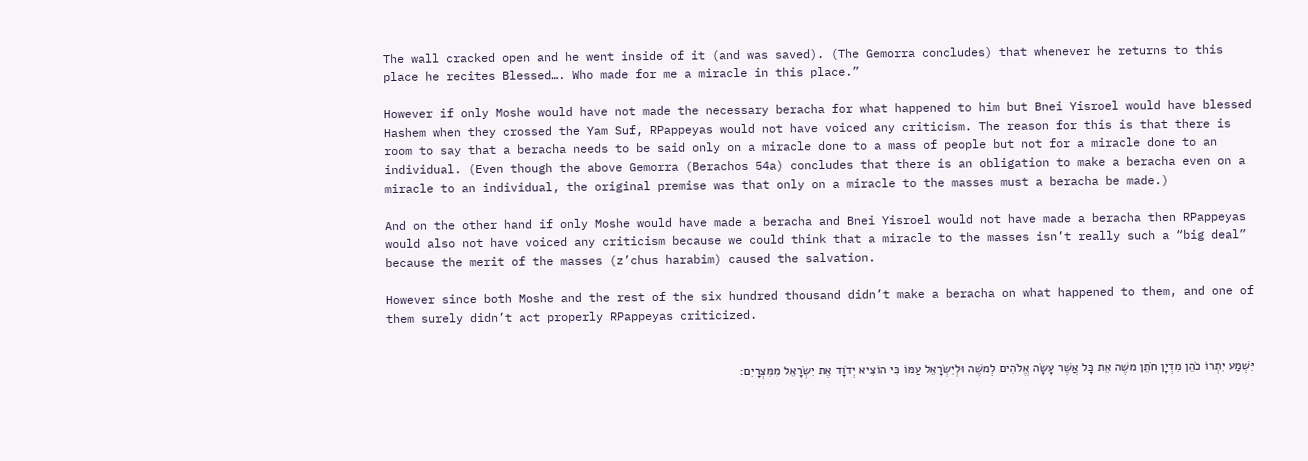The wall cracked open and he went inside of it (and was saved). (The Gemorra concludes) that whenever he returns to this place he recites Blessed…. Who made for me a miracle in this place.”

However if only Moshe would have not made the necessary beracha for what happened to him but Bnei Yisroel would have blessed Hashem when they crossed the Yam Suf, RPappeyas would not have voiced any criticism. The reason for this is that there is room to say that a beracha needs to be said only on a miracle done to a mass of people but not for a miracle done to an individual. (Even though the above Gemorra (Berachos 54a) concludes that there is an obligation to make a beracha even on a miracle to an individual, the original premise was that only on a miracle to the masses must a beracha be made.)

And on the other hand if only Moshe would have made a beracha and Bnei Yisroel would not have made a beracha then RPappeyas would also not have voiced any criticism because we could think that a miracle to the masses isn’t really such a “big deal” because the merit of the masses (z’chus harabim) caused the salvation.

However since both Moshe and the rest of the six hundred thousand didn’t make a beracha on what happened to them, and one of them surely didn’t act properly RPappeyas criticized.


יִּשְׁמַע יִתְרוֹ כֹהֵן מִדְיָן חֹתֵן משֶׁה אֵת כָּל אֲשֶׁר עָשָׂה אֱלֹהִים לְמשֶׁה וּלְיִשְׂרָאֵל עַמּוֹ כִּי הוֹצִיא יְדֹוָד אֶת יִשְׂרָאֵל מִמִּצְרָיִם: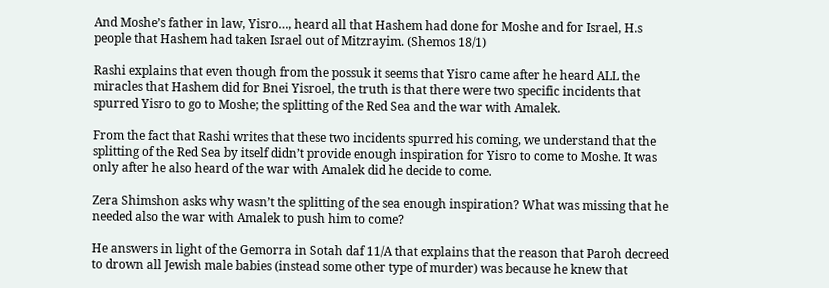And Moshe’s father in law, Yisro…, heard all that Hashem had done for Moshe and for Israel, H.s people that Hashem had taken Israel out of Mitzrayim. (Shemos 18/1)

Rashi explains that even though from the possuk it seems that Yisro came after he heard ALL the miracles that Hashem did for Bnei Yisroel, the truth is that there were two specific incidents that spurred Yisro to go to Moshe; the splitting of the Red Sea and the war with Amalek.

From the fact that Rashi writes that these two incidents spurred his coming, we understand that the splitting of the Red Sea by itself didn’t provide enough inspiration for Yisro to come to Moshe. It was only after he also heard of the war with Amalek did he decide to come.

Zera Shimshon asks why wasn’t the splitting of the sea enough inspiration? What was missing that he needed also the war with Amalek to push him to come?

He answers in light of the Gemorra in Sotah daf 11/A that explains that the reason that Paroh decreed to drown all Jewish male babies (instead some other type of murder) was because he knew that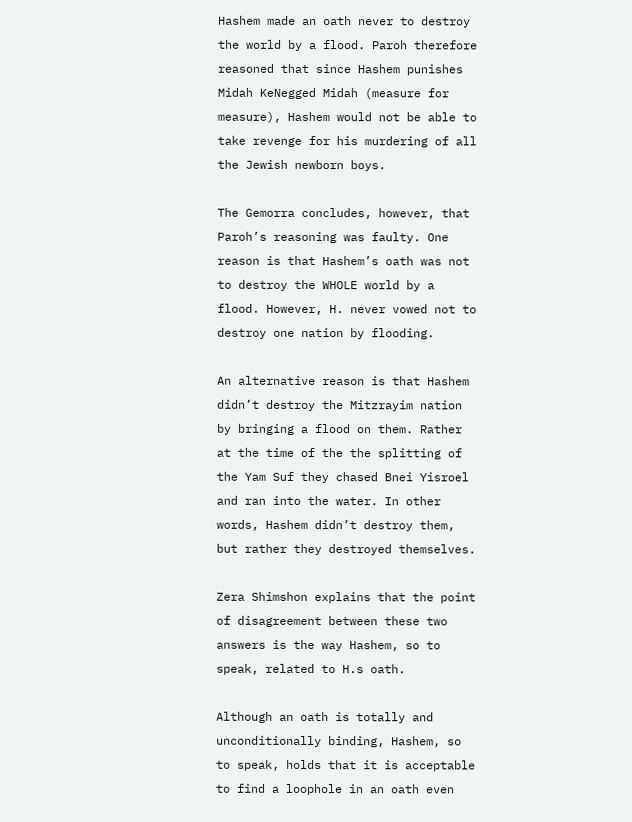Hashem made an oath never to destroy the world by a flood. Paroh therefore reasoned that since Hashem punishes Midah KeNegged Midah (measure for measure), Hashem would not be able to take revenge for his murdering of all the Jewish newborn boys.

The Gemorra concludes, however, that Paroh’s reasoning was faulty. One reason is that Hashem’s oath was not to destroy the WHOLE world by a flood. However, H. never vowed not to destroy one nation by flooding.

An alternative reason is that Hashem didn’t destroy the Mitzrayim nation by bringing a flood on them. Rather at the time of the the splitting of the Yam Suf they chased Bnei Yisroel and ran into the water. In other words, Hashem didn’t destroy them, but rather they destroyed themselves.

Zera Shimshon explains that the point of disagreement between these two answers is the way Hashem, so to speak, related to H.s oath.

Although an oath is totally and unconditionally binding, Hashem, so to speak, holds that it is acceptable to find a loophole in an oath even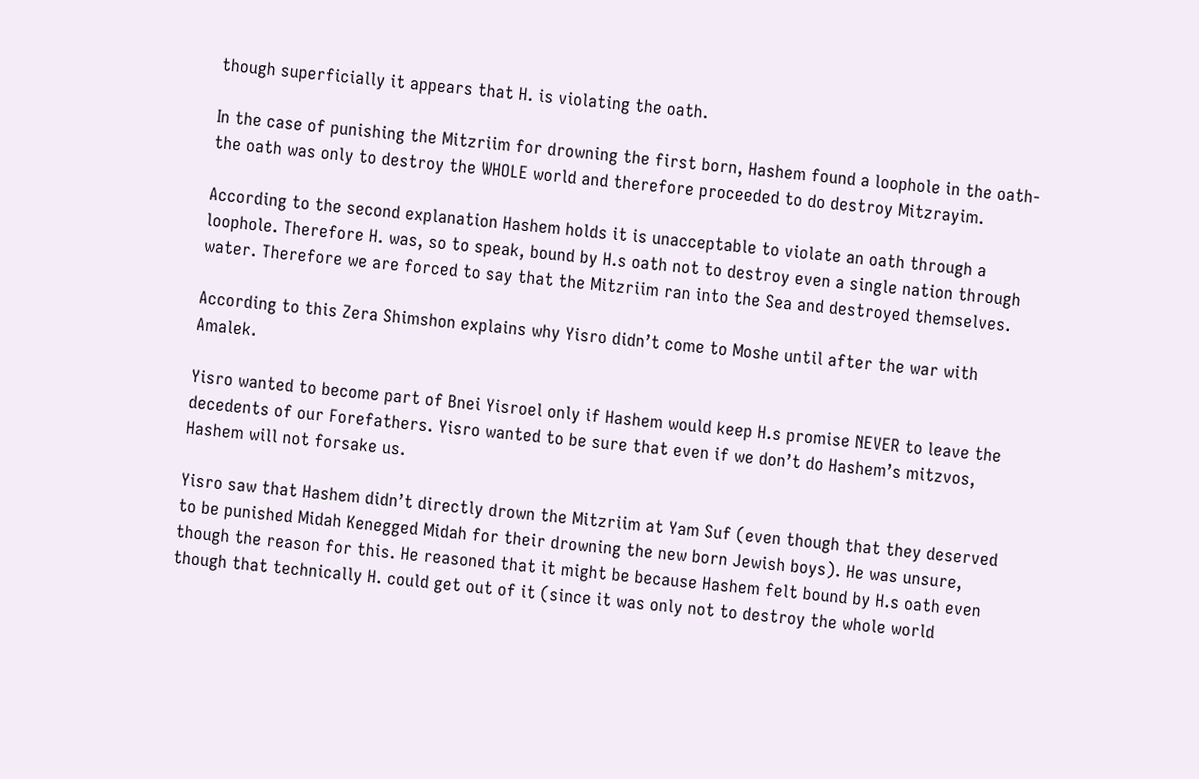though superficially it appears that H. is violating the oath.

In the case of punishing the Mitzriim for drowning the first born, Hashem found a loophole in the oath- the oath was only to destroy the WHOLE world and therefore proceeded to do destroy Mitzrayim.

According to the second explanation Hashem holds it is unacceptable to violate an oath through a loophole. Therefore H. was, so to speak, bound by H.s oath not to destroy even a single nation through water. Therefore we are forced to say that the Mitzriim ran into the Sea and destroyed themselves.

According to this Zera Shimshon explains why Yisro didn’t come to Moshe until after the war with Amalek.

Yisro wanted to become part of Bnei Yisroel only if Hashem would keep H.s promise NEVER to leave the decedents of our Forefathers. Yisro wanted to be sure that even if we don’t do Hashem’s mitzvos, Hashem will not forsake us.

Yisro saw that Hashem didn’t directly drown the Mitzriim at Yam Suf (even though that they deserved to be punished Midah Kenegged Midah for their drowning the new born Jewish boys). He was unsure, though the reason for this. He reasoned that it might be because Hashem felt bound by H.s oath even though that technically H. could get out of it (since it was only not to destroy the whole world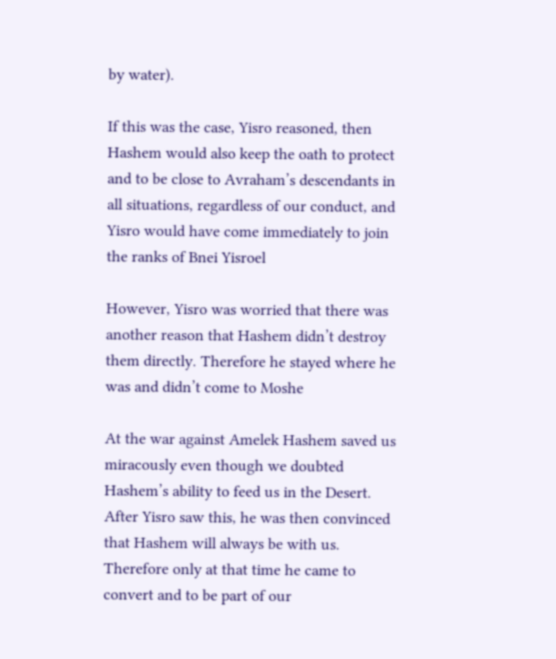by water).

If this was the case, Yisro reasoned, then Hashem would also keep the oath to protect and to be close to Avraham’s descendants in all situations, regardless of our conduct, and Yisro would have come immediately to join the ranks of Bnei Yisroel

However, Yisro was worried that there was another reason that Hashem didn’t destroy them directly. Therefore he stayed where he was and didn’t come to Moshe

At the war against Amelek Hashem saved us miracously even though we doubted Hashem’s ability to feed us in the Desert. After Yisro saw this, he was then convinced that Hashem will always be with us. Therefore only at that time he came to convert and to be part of our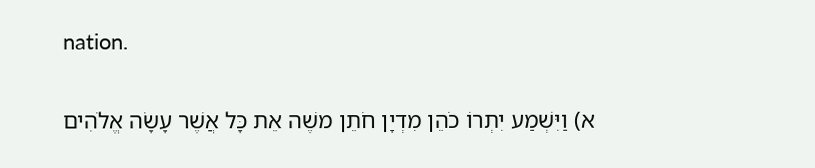nation.

א) וַיִּשְׁמַע יִתְרוֹ כֹהֵן מִדְיָן חֹתֵן משֶׁה אֵת כָּל אֲשֶׁר עָשָׂה אֱלֹהִים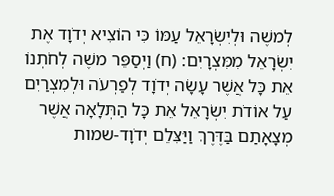לְמשֶׁה וּלְיִשְׂרָאֵל עַמּוֹ כִּי הוֹצִיא יְדֹוָד אֶת יִשְׂרָאֵל מִמִּצְרָיִם: (ח) וַיְסַפֵּר משֶׁה לְחֹתְנוֹ אֵת כָּל אֲשֶׁר עָשָׂה יְדֹוָד לְפַרְעֹה וּלְמִצְרַיִם עַל אוֹדֹת יִשְׂרָאֵל אֵת כָּל הַתְּלָאָה אֲשֶׁר מְצָאָתַם בַּדֶּרֶךְ וַיַּצִּלֵם יְדֹוָד-שמות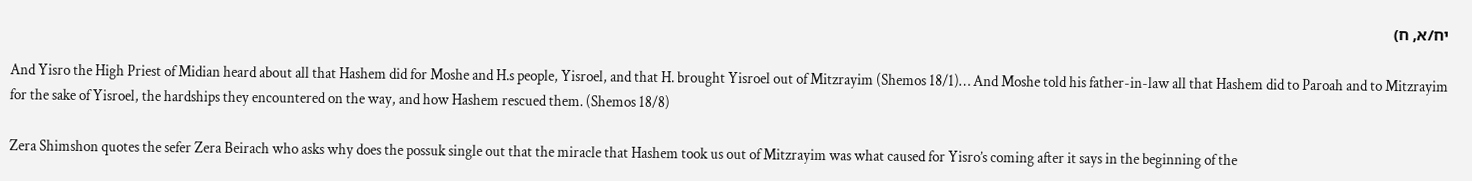יח/א, ח)

And Yisro the High Priest of Midian heard about all that Hashem did for Moshe and H.s people, Yisroel, and that H. brought Yisroel out of Mitzrayim (Shemos 18/1)… And Moshe told his father-in-law all that Hashem did to Paroah and to Mitzrayim for the sake of Yisroel, the hardships they encountered on the way, and how Hashem rescued them. (Shemos 18/8)

Zera Shimshon quotes the sefer Zera Beirach who asks why does the possuk single out that the miracle that Hashem took us out of Mitzrayim was what caused for Yisro’s coming after it says in the beginning of the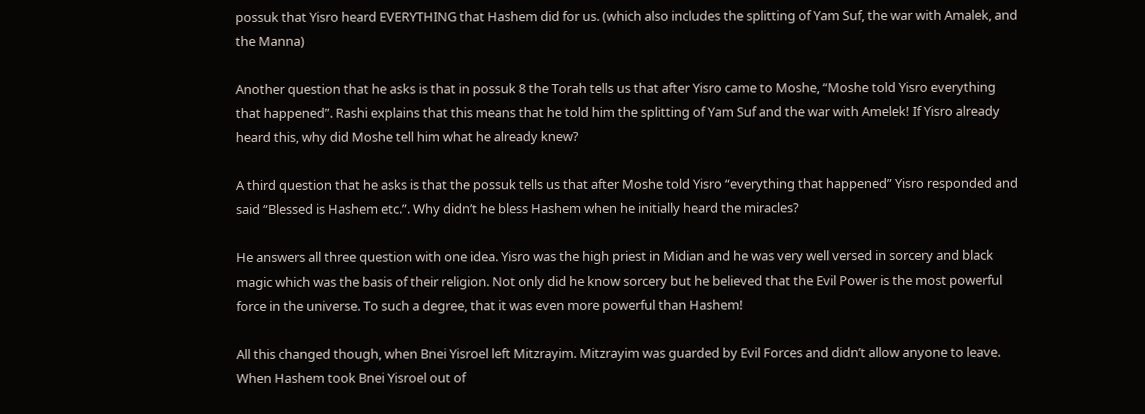possuk that Yisro heard EVERYTHING that Hashem did for us. (which also includes the splitting of Yam Suf, the war with Amalek, and the Manna)

Another question that he asks is that in possuk 8 the Torah tells us that after Yisro came to Moshe, “Moshe told Yisro everything that happened”. Rashi explains that this means that he told him the splitting of Yam Suf and the war with Amelek! If Yisro already heard this, why did Moshe tell him what he already knew?

A third question that he asks is that the possuk tells us that after Moshe told Yisro “everything that happened” Yisro responded and said “Blessed is Hashem etc.”. Why didn’t he bless Hashem when he initially heard the miracles?

He answers all three question with one idea. Yisro was the high priest in Midian and he was very well versed in sorcery and black magic which was the basis of their religion. Not only did he know sorcery but he believed that the Evil Power is the most powerful force in the universe. To such a degree, that it was even more powerful than Hashem!

All this changed though, when Bnei Yisroel left Mitzrayim. Mitzrayim was guarded by Evil Forces and didn’t allow anyone to leave. When Hashem took Bnei Yisroel out of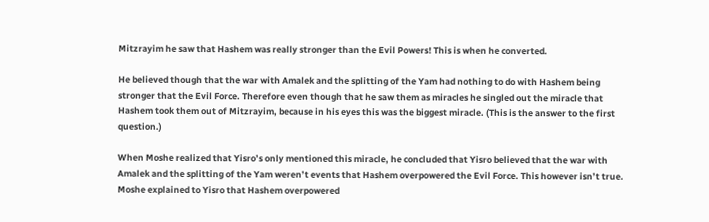Mitzrayim he saw that Hashem was really stronger than the Evil Powers! This is when he converted.

He believed though that the war with Amalek and the splitting of the Yam had nothing to do with Hashem being stronger that the Evil Force. Therefore even though that he saw them as miracles he singled out the miracle that Hashem took them out of Mitzrayim, because in his eyes this was the biggest miracle. (This is the answer to the first question.)

When Moshe realized that Yisro’s only mentioned this miracle, he concluded that Yisro believed that the war with Amalek and the splitting of the Yam weren’t events that Hashem overpowered the Evil Force. This however isn’t true. Moshe explained to Yisro that Hashem overpowered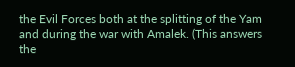the Evil Forces both at the splitting of the Yam and during the war with Amalek. (This answers the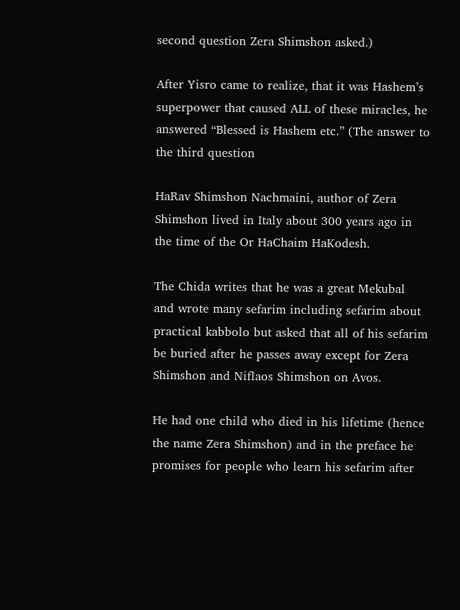second question Zera Shimshon asked.)

After Yisro came to realize, that it was Hashem’s superpower that caused ALL of these miracles, he answered “Blessed is Hashem etc.” (The answer to the third question

HaRav Shimshon Nachmaini, author of Zera Shimshon lived in Italy about 300 years ago in the time of the Or HaChaim HaKodesh.

The Chida writes that he was a great Mekubal and wrote many sefarim including sefarim about practical kabbolo but asked that all of his sefarim be buried after he passes away except for Zera Shimshon and Niflaos Shimshon on Avos.

He had one child who died in his lifetime (hence the name Zera Shimshon) and in the preface he promises for people who learn his sefarim after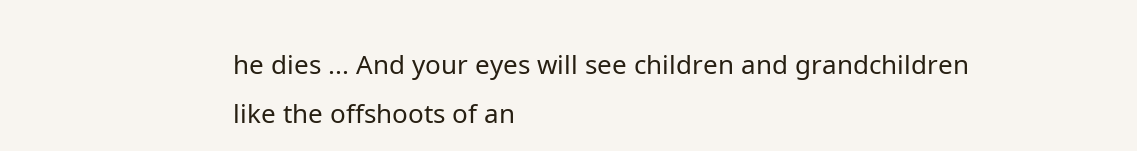he dies ... And your eyes will see children and grandchildren like the offshoots of an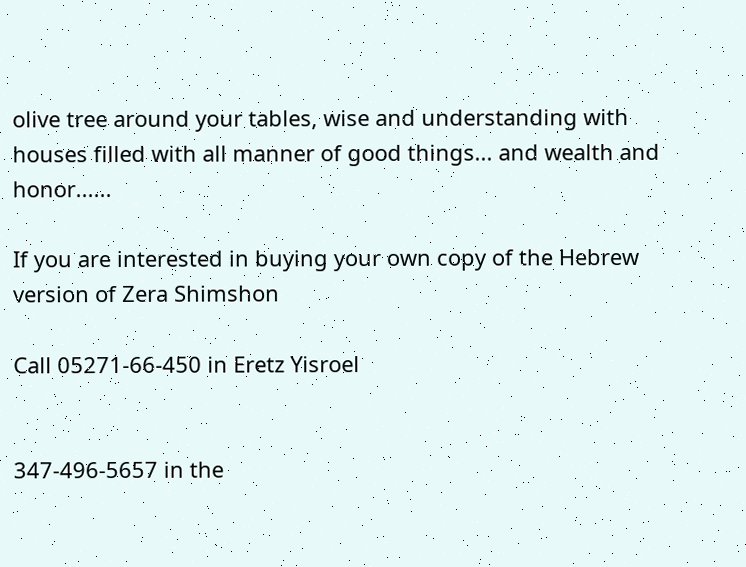olive tree around your tables, wise and understanding with houses filled with all manner of good things... and wealth and honor......

If you are interested in buying your own copy of the Hebrew version of Zera Shimshon

Call 05271-66-450 in Eretz Yisroel


347-496-5657 in the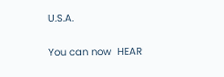U.S.A.

You can now  HEAR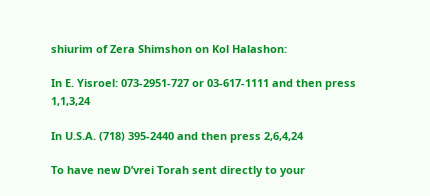shiurim of Zera Shimshon on Kol Halashon:

In E. Yisroel: 073-2951-727 or 03-617-1111 and then press 1,1,3,24

In U.S.A. (718) 395-2440 and then press 2,6,4,24

To have new D’vrei Torah sent directly to your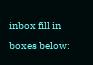inbox fill in boxes below: